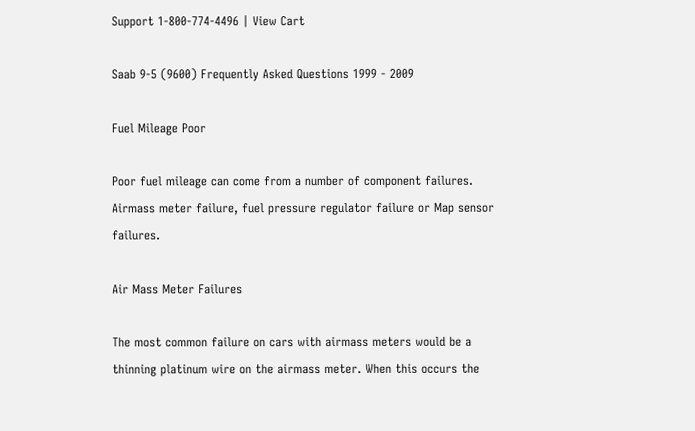Support 1-800-774-4496 | View Cart

Saab 9-5 (9600) Frequently Asked Questions 1999 - 2009

Fuel Mileage Poor

Poor fuel mileage can come from a number of component failures. Airmass meter failure, fuel pressure regulator failure or Map sensor failures.

Air Mass Meter Failures

The most common failure on cars with airmass meters would be a thinning platinum wire on the airmass meter. When this occurs the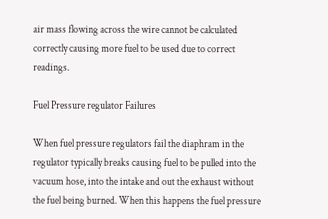air mass flowing across the wire cannot be calculated correctly causing more fuel to be used due to correct readings.

Fuel Pressure regulator Failures

When fuel pressure regulators fail the diaphram in the regulator typically breaks causing fuel to be pulled into the vacuum hose, into the intake and out the exhaust without the fuel being burned. When this happens the fuel pressure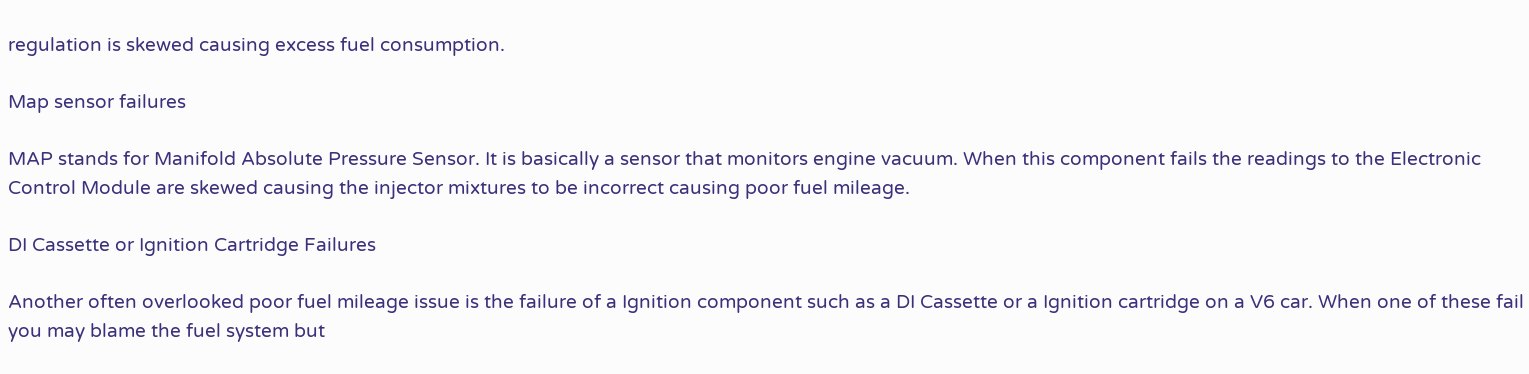regulation is skewed causing excess fuel consumption.

Map sensor failures

MAP stands for Manifold Absolute Pressure Sensor. It is basically a sensor that monitors engine vacuum. When this component fails the readings to the Electronic Control Module are skewed causing the injector mixtures to be incorrect causing poor fuel mileage.

DI Cassette or Ignition Cartridge Failures

Another often overlooked poor fuel mileage issue is the failure of a Ignition component such as a DI Cassette or a Ignition cartridge on a V6 car. When one of these fail you may blame the fuel system but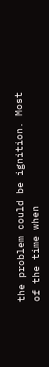the problem could be ignition. Most of the time when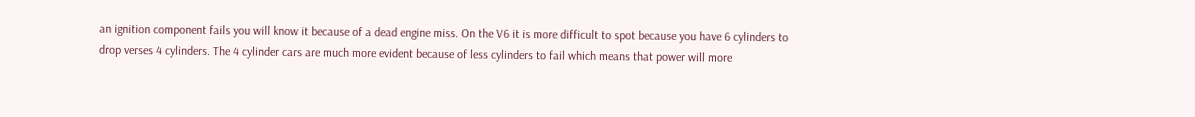an ignition component fails you will know it because of a dead engine miss. On the V6 it is more difficult to spot because you have 6 cylinders to drop verses 4 cylinders. The 4 cylinder cars are much more evident because of less cylinders to fail which means that power will more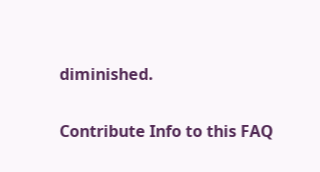diminished.

Contribute Info to this FAQ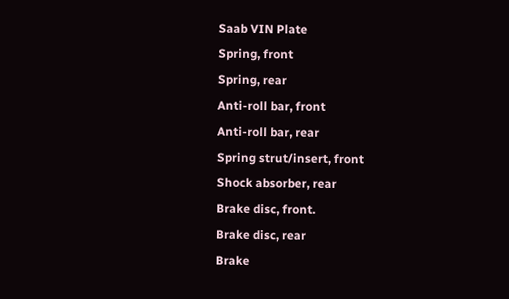Saab VIN Plate
Spring, front
Spring, rear
Anti-roll bar, front
Anti-roll bar, rear
Spring strut/insert, front
Shock absorber, rear
Brake disc, front.
Brake disc, rear
Brake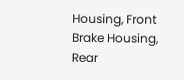Housing, Front
Brake Housing, Rear